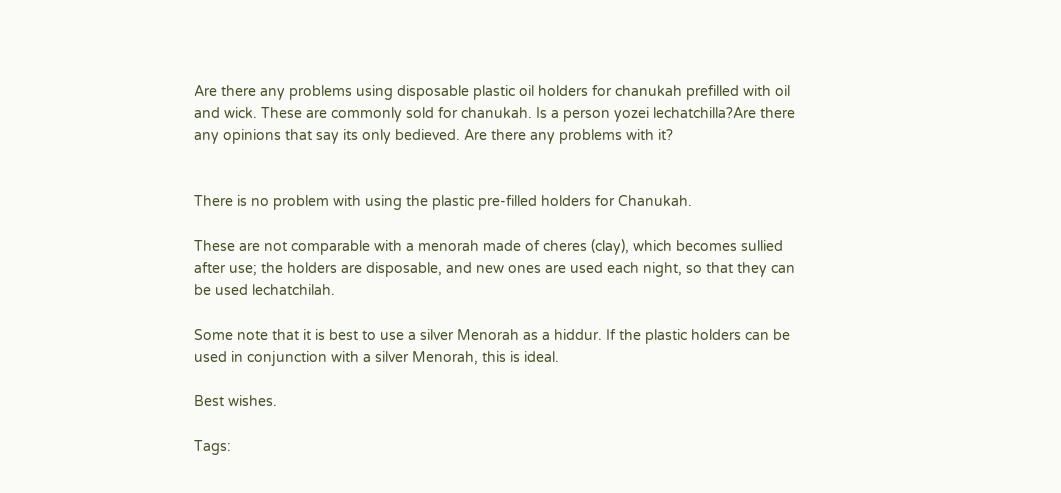Are there any problems using disposable plastic oil holders for chanukah prefilled with oil and wick. These are commonly sold for chanukah. Is a person yozei lechatchilla?Are there any opinions that say its only bedieved. Are there any problems with it?


There is no problem with using the plastic pre-filled holders for Chanukah.

These are not comparable with a menorah made of cheres (clay), which becomes sullied after use; the holders are disposable, and new ones are used each night, so that they can be used lechatchilah.

Some note that it is best to use a silver Menorah as a hiddur. If the plastic holders can be used in conjunction with a silver Menorah, this is ideal.

Best wishes.

Tags: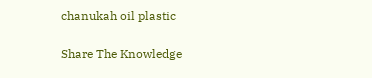chanukah oil plastic

Share The Knowledge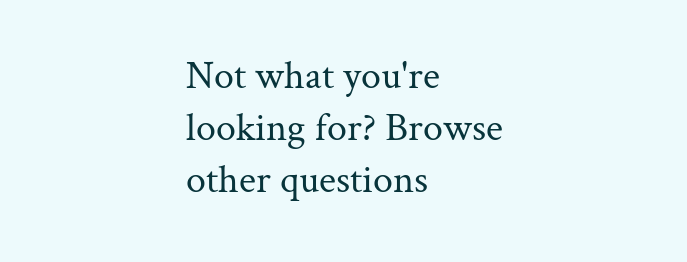Not what you're looking for? Browse other questions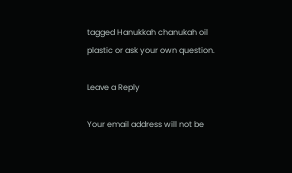tagged Hanukkah chanukah oil plastic or ask your own question.

Leave a Reply

Your email address will not be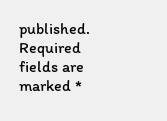published. Required fields are marked *